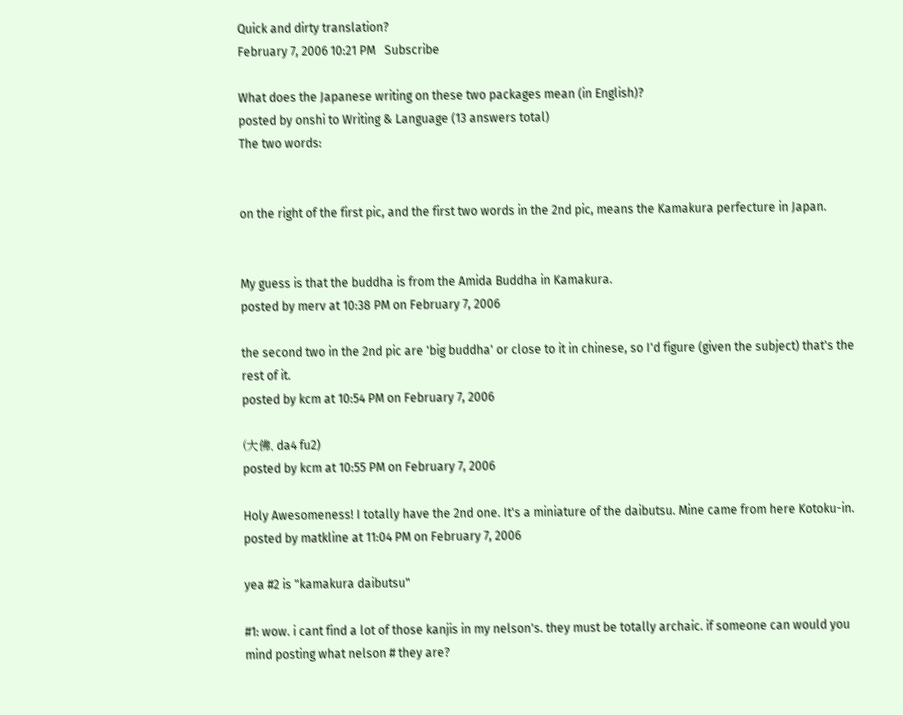Quick and dirty translation?
February 7, 2006 10:21 PM   Subscribe

What does the Japanese writing on these two packages mean (in English)?
posted by onshi to Writing & Language (13 answers total)
The two words:


on the right of the first pic, and the first two words in the 2nd pic, means the Kamakura perfecture in Japan.


My guess is that the buddha is from the Amida Buddha in Kamakura.
posted by merv at 10:38 PM on February 7, 2006

the second two in the 2nd pic are 'big buddha' or close to it in chinese, so I'd figure (given the subject) that's the rest of it.
posted by kcm at 10:54 PM on February 7, 2006

(大佛, da4 fu2)
posted by kcm at 10:55 PM on February 7, 2006

Holy Awesomeness! I totally have the 2nd one. It's a miniature of the daibutsu. Mine came from here Kotoku-in.
posted by matkline at 11:04 PM on February 7, 2006

yea #2 is "kamakura daibutsu"

#1: wow. i cant find a lot of those kanjis in my nelson's. they must be totally archaic. if someone can would you mind posting what nelson # they are?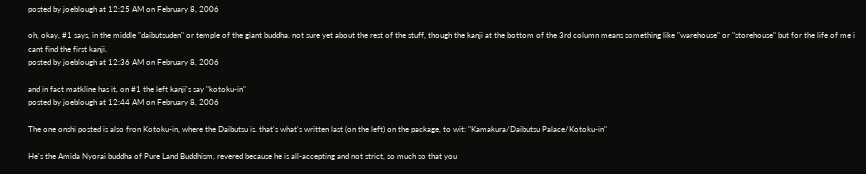posted by joeblough at 12:25 AM on February 8, 2006

oh, okay, #1 says, in the middle "daibutsuden" or temple of the giant buddha. not sure yet about the rest of the stuff, though the kanji at the bottom of the 3rd column means something like "warehouse" or "storehouse" but for the life of me i cant find the first kanji.
posted by joeblough at 12:36 AM on February 8, 2006

and in fact matkline has it, on #1 the left kanji's say "kotoku-in"
posted by joeblough at 12:44 AM on February 8, 2006

The one onshi posted is also fron Kotoku-in, where the Daibutsu is. that's what's written last (on the left) on the package, to wit: "Kamakura/Daibutsu Palace/Kotoku-in"

He's the Amida Nyorai buddha of Pure Land Buddhism, revered because he is all-accepting and not strict, so much so that you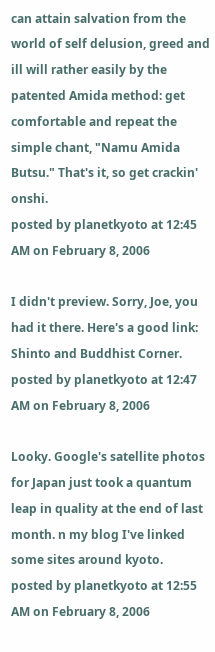can attain salvation from the world of self delusion, greed and ill will rather easily by the patented Amida method: get comfortable and repeat the simple chant, "Namu Amida Butsu." That's it, so get crackin' onshi.
posted by planetkyoto at 12:45 AM on February 8, 2006

I didn't preview. Sorry, Joe, you had it there. Here's a good link: Shinto and Buddhist Corner.
posted by planetkyoto at 12:47 AM on February 8, 2006

Looky. Google's satellite photos for Japan just took a quantum leap in quality at the end of last month. n my blog I've linked some sites around kyoto.
posted by planetkyoto at 12:55 AM on February 8, 2006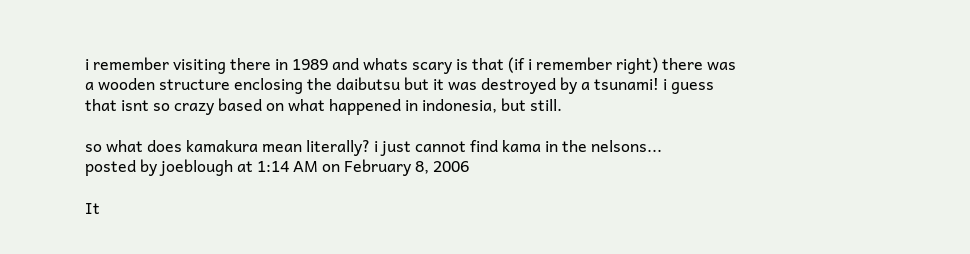i remember visiting there in 1989 and whats scary is that (if i remember right) there was a wooden structure enclosing the daibutsu but it was destroyed by a tsunami! i guess that isnt so crazy based on what happened in indonesia, but still.

so what does kamakura mean literally? i just cannot find kama in the nelsons...
posted by joeblough at 1:14 AM on February 8, 2006

It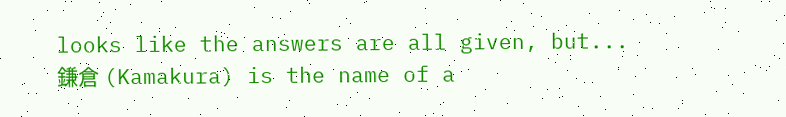looks like the answers are all given, but...
鎌倉 (Kamakura) is the name of a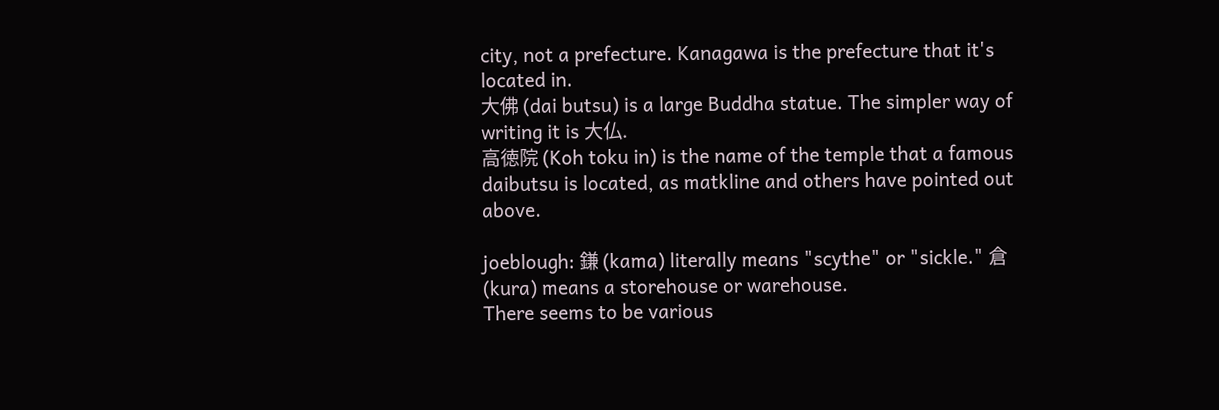city, not a prefecture. Kanagawa is the prefecture that it's located in.
大佛 (dai butsu) is a large Buddha statue. The simpler way of writing it is 大仏.
高徳院 (Koh toku in) is the name of the temple that a famous daibutsu is located, as matkline and others have pointed out above.

joeblough: 鎌 (kama) literally means "scythe" or "sickle." 倉 (kura) means a storehouse or warehouse.
There seems to be various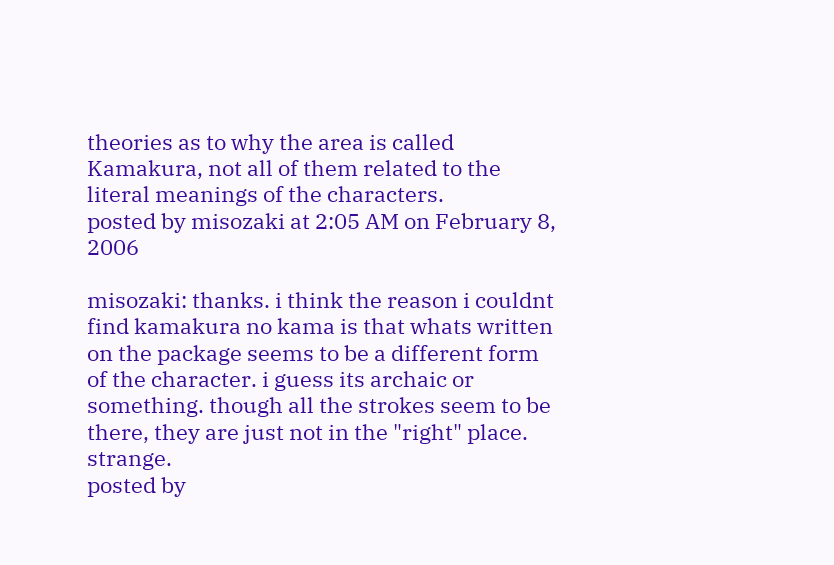theories as to why the area is called Kamakura, not all of them related to the literal meanings of the characters.
posted by misozaki at 2:05 AM on February 8, 2006

misozaki: thanks. i think the reason i couldnt find kamakura no kama is that whats written on the package seems to be a different form of the character. i guess its archaic or something. though all the strokes seem to be there, they are just not in the "right" place. strange.
posted by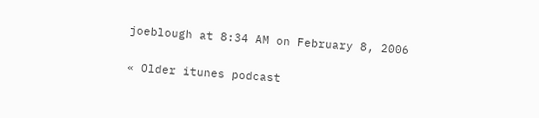joeblough at 8:34 AM on February 8, 2006

« Older itunes podcast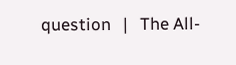question   |   The All-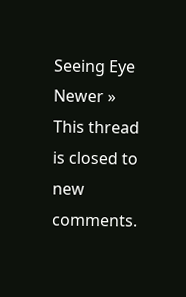Seeing Eye Newer »
This thread is closed to new comments.